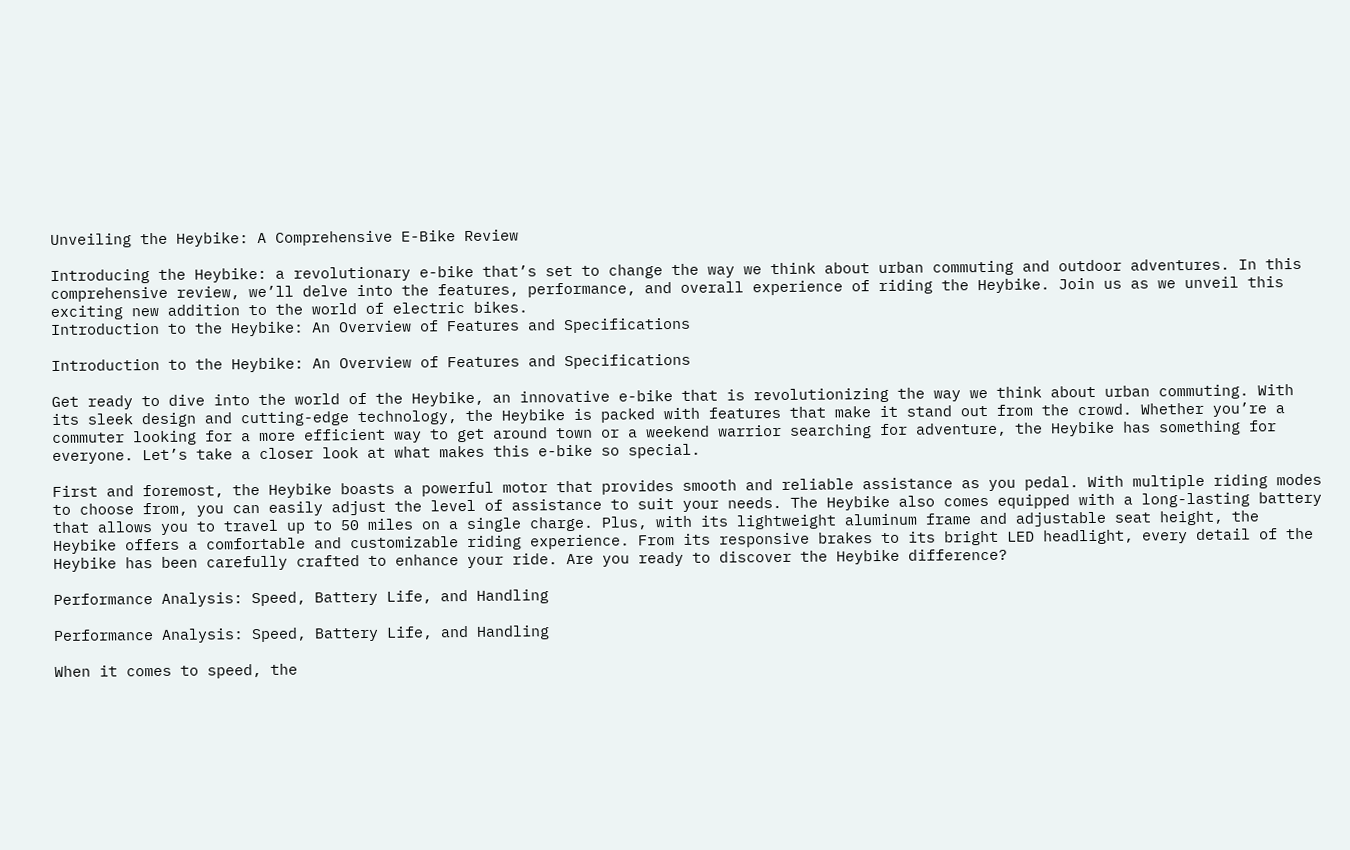Unveiling the Heybike: A Comprehensive E-Bike Review

Introducing the Heybike: a revolutionary e-bike that’s set to change the way we think about urban commuting and outdoor adventures. In this comprehensive review, we’ll delve into the features, performance, and overall experience of riding the Heybike. Join us as we unveil this exciting new addition to the world of electric bikes.
Introduction to the Heybike: An Overview of Features and Specifications

Introduction to the Heybike: An Overview of Features and Specifications

Get ready to dive into the world of the Heybike, an innovative e-bike that is revolutionizing the way we think about urban commuting. With its sleek design and cutting-edge technology, the Heybike is packed with features that make it stand out from the crowd. Whether you’re a commuter looking for a more efficient way to get around town or a weekend warrior searching for adventure, the Heybike has something for everyone. Let’s take a closer look at what makes this e-bike so special.

First and foremost, the Heybike boasts a powerful motor that provides smooth and reliable assistance as you pedal. With multiple riding modes to choose from, you can easily adjust the level of assistance to suit your needs. The Heybike also comes equipped with a long-lasting battery that allows you to travel up to 50 miles on a single charge. Plus, with its lightweight aluminum frame and adjustable seat height, the Heybike offers a comfortable and customizable riding experience. From its responsive brakes to its bright LED headlight, every detail of the Heybike has been carefully crafted to enhance your ride. Are you ready to discover the Heybike difference?

Performance Analysis: Speed, Battery Life, and Handling

Performance Analysis: Speed, Battery Life, and Handling

When it comes to speed, the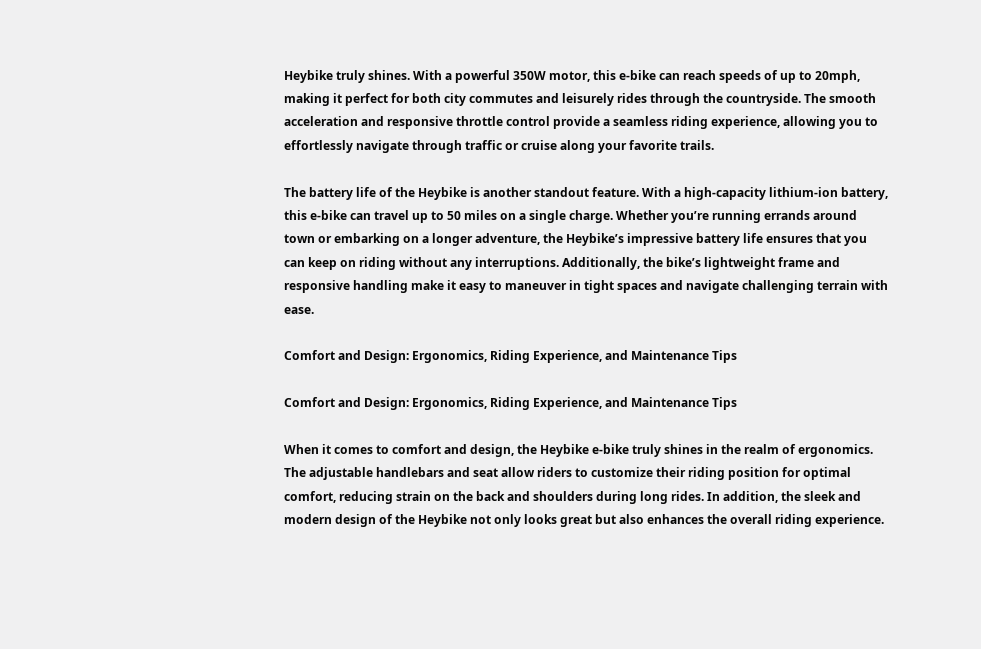Heybike truly shines. With a powerful 350W motor, this e-bike can reach speeds of up to 20mph, making it perfect for both city commutes and leisurely rides through the countryside. The smooth acceleration and responsive throttle control provide a seamless riding experience, allowing you to effortlessly navigate through traffic or cruise along your favorite trails.

The battery life of the Heybike is another standout feature. With a high-capacity lithium-ion battery, this e-bike can travel up to 50 miles on a single charge. Whether you’re running errands around town or embarking on a longer adventure, the Heybike’s impressive battery life ensures that you can keep on riding without any interruptions. Additionally, the bike’s lightweight frame and responsive handling make it easy to maneuver in tight spaces and navigate challenging terrain with ease.

Comfort and Design: Ergonomics, Riding Experience, and Maintenance Tips

Comfort and Design: Ergonomics, Riding Experience, and Maintenance Tips

When it comes to comfort and design, the Heybike e-bike truly shines in the realm of ergonomics. The adjustable handlebars and seat allow riders to customize their riding position for optimal comfort, reducing strain on the back and shoulders during long rides. In addition, the sleek and modern design of the Heybike not only looks great but also enhances the overall riding experience.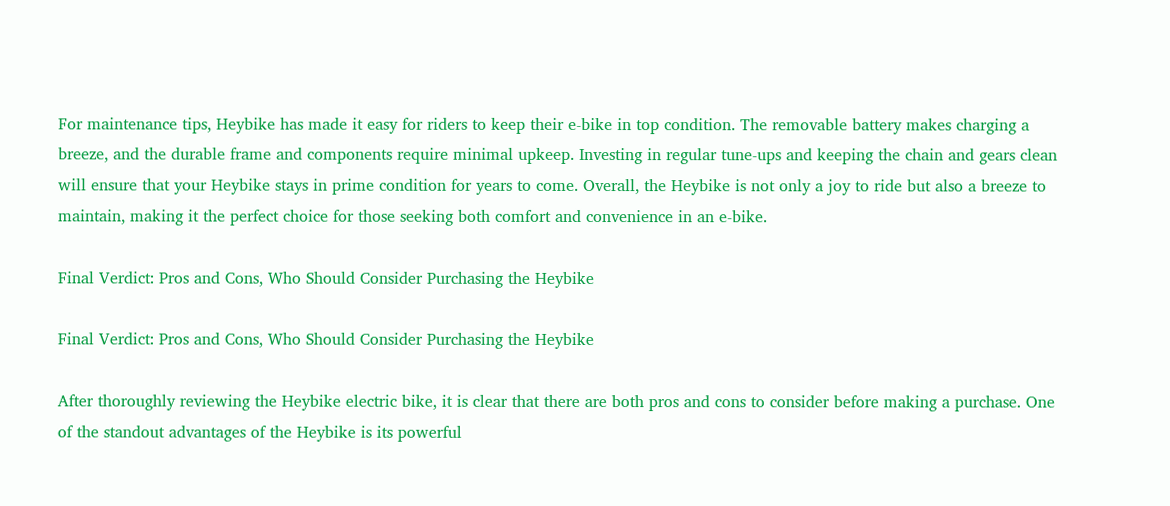For maintenance tips, Heybike has made it easy for riders to keep their e-bike in top condition. The removable battery makes charging a breeze, and the durable frame and components require minimal upkeep. Investing in regular tune-ups and keeping the chain and gears clean will ensure that your Heybike stays in prime condition for years to come. Overall, the Heybike is not only a joy to ride but also a breeze to maintain, making it the perfect choice for those seeking both comfort and convenience in an e-bike.

Final Verdict: Pros and Cons, Who Should Consider Purchasing the Heybike

Final Verdict: Pros and Cons, Who Should Consider Purchasing the Heybike

After thoroughly reviewing the Heybike electric bike, it is clear that there are both pros and cons to consider before making a purchase. One of the standout advantages of the Heybike is its powerful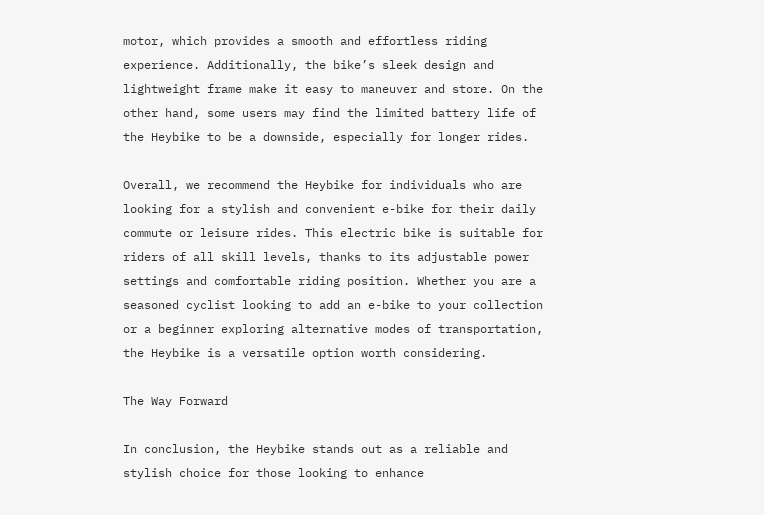motor, which provides a smooth and effortless riding experience. Additionally, the bike’s sleek design and lightweight frame make it easy to maneuver and store. On the other hand, some users may find the limited battery life of the Heybike to be a downside, especially for longer rides.

Overall, we recommend the Heybike for individuals who are looking for a stylish and convenient e-bike for their daily commute or leisure rides. This electric bike is suitable for riders of all skill levels, thanks to its adjustable power settings and comfortable riding position. Whether you are a seasoned cyclist looking to add an e-bike to your collection or a beginner exploring alternative modes of transportation, the Heybike is a versatile option worth considering.

The Way Forward

In conclusion, the Heybike stands out as a reliable and stylish choice for those looking to enhance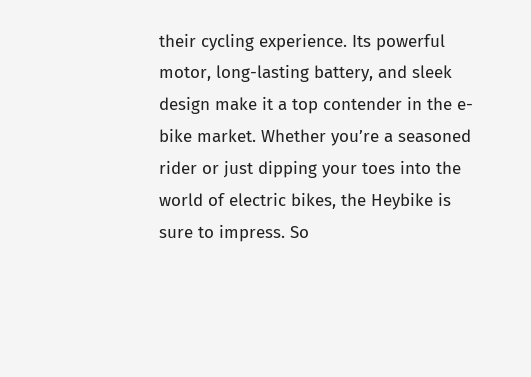their cycling experience. Its powerful motor, long-lasting battery, and sleek design make it a top contender in the e-bike market. Whether you’re a seasoned rider or just dipping your toes into the world of electric bikes, the Heybike is sure to impress. So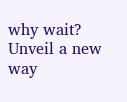why wait? Unveil a new way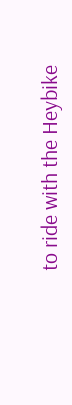to ride with the Heybike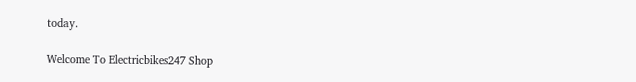today.

Welcome To Electricbikes247 Shop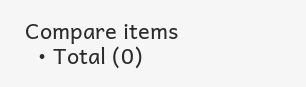Compare items
  • Total (0)